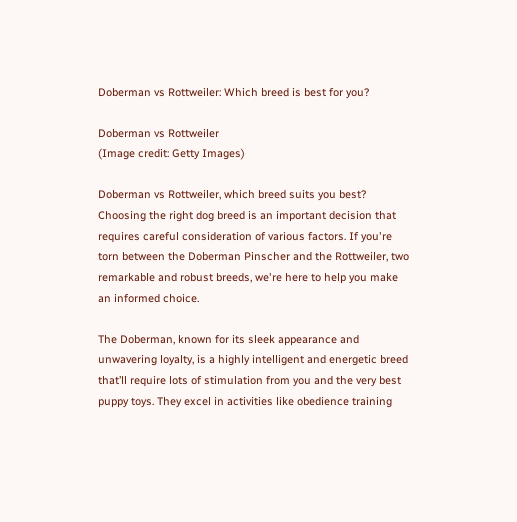Doberman vs Rottweiler: Which breed is best for you?

Doberman vs Rottweiler
(Image credit: Getty Images)

Doberman vs Rottweiler, which breed suits you best? Choosing the right dog breed is an important decision that requires careful consideration of various factors. If you're torn between the Doberman Pinscher and the Rottweiler, two remarkable and robust breeds, we're here to help you make an informed choice.

The Doberman, known for its sleek appearance and unwavering loyalty, is a highly intelligent and energetic breed that’ll require lots of stimulation from you and the very best puppy toys. They excel in activities like obedience training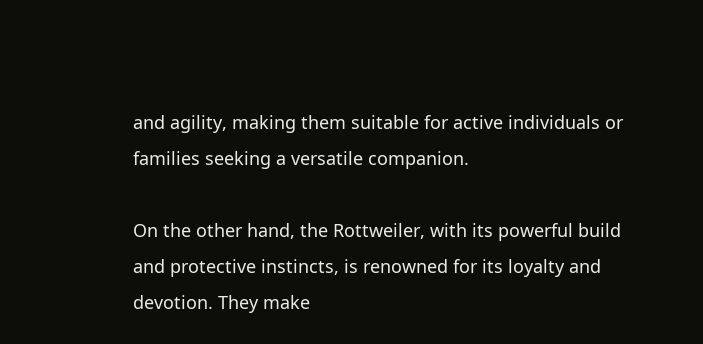and agility, making them suitable for active individuals or families seeking a versatile companion.

On the other hand, the Rottweiler, with its powerful build and protective instincts, is renowned for its loyalty and devotion. They make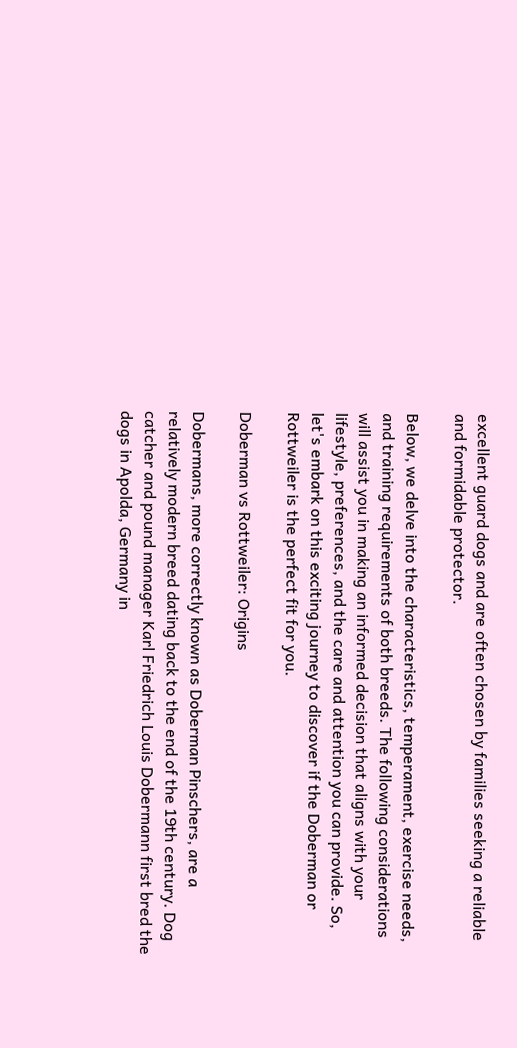excellent guard dogs and are often chosen by families seeking a reliable and formidable protector.

Below, we delve into the characteristics, temperament, exercise needs, and training requirements of both breeds. The following considerations will assist you in making an informed decision that aligns with your lifestyle, preferences, and the care and attention you can provide. So, let's embark on this exciting journey to discover if the Doberman or Rottweiler is the perfect fit for you.

Doberman vs Rottweiler: Origins

Dobermans, more correctly known as Doberman Pinschers, are a relatively modern breed dating back to the end of the 19th century. Dog catcher and pound manager Karl Friedrich Louis Dobermann first bred the dogs in Apolda, Germany in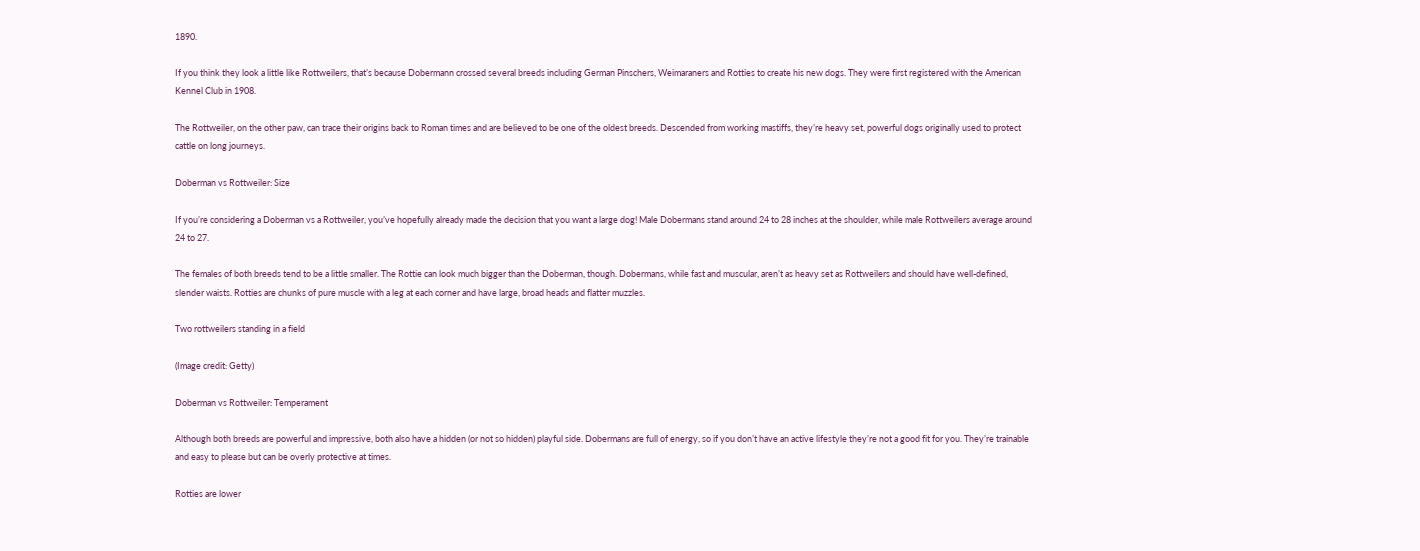1890.

If you think they look a little like Rottweilers, that’s because Dobermann crossed several breeds including German Pinschers, Weimaraners and Rotties to create his new dogs. They were first registered with the American Kennel Club in 1908.

The Rottweiler, on the other paw, can trace their origins back to Roman times and are believed to be one of the oldest breeds. Descended from working mastiffs, they’re heavy set, powerful dogs originally used to protect cattle on long journeys.

Doberman vs Rottweiler: Size

If you’re considering a Doberman vs a Rottweiler, you’ve hopefully already made the decision that you want a large dog! Male Dobermans stand around 24 to 28 inches at the shoulder, while male Rottweilers average around 24 to 27.

The females of both breeds tend to be a little smaller. The Rottie can look much bigger than the Doberman, though. Dobermans, while fast and muscular, aren’t as heavy set as Rottweilers and should have well-defined, slender waists. Rotties are chunks of pure muscle with a leg at each corner and have large, broad heads and flatter muzzles.

Two rottweilers standing in a field

(Image credit: Getty)

Doberman vs Rottweiler: Temperament

Although both breeds are powerful and impressive, both also have a hidden (or not so hidden) playful side. Dobermans are full of energy, so if you don’t have an active lifestyle they’re not a good fit for you. They’re trainable and easy to please but can be overly protective at times.

Rotties are lower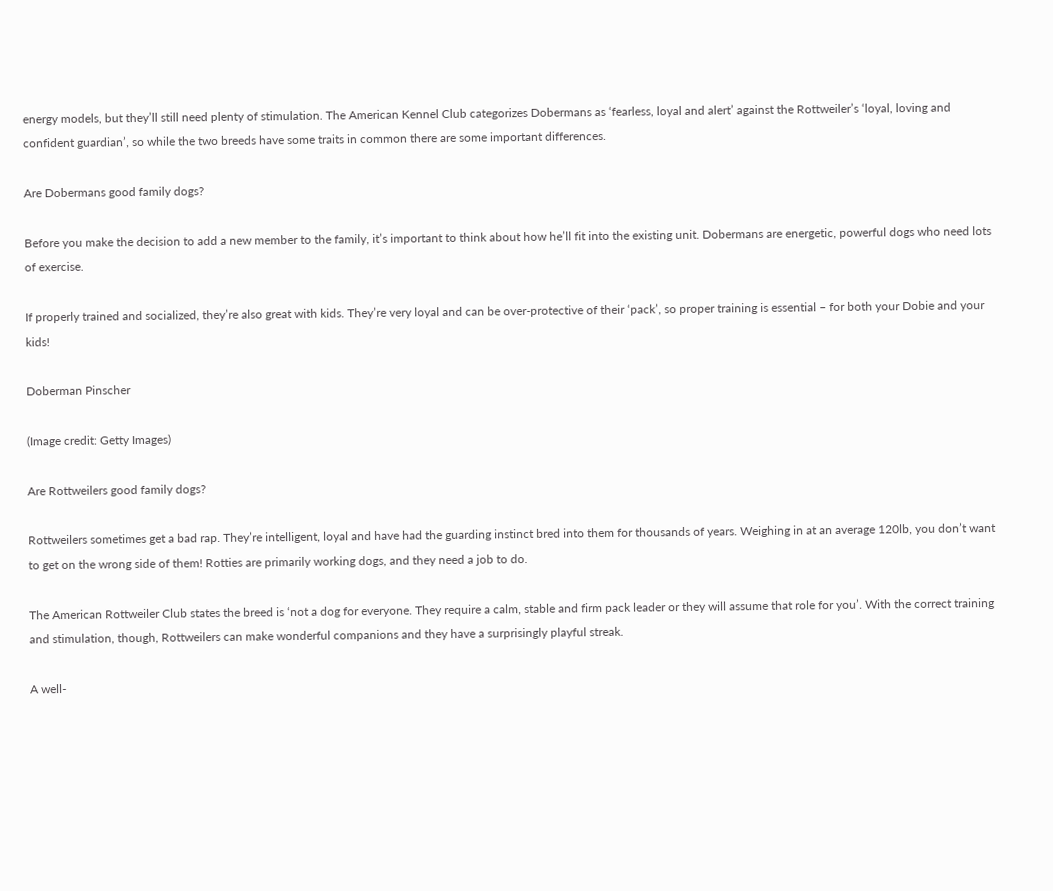energy models, but they’ll still need plenty of stimulation. The American Kennel Club categorizes Dobermans as ‘fearless, loyal and alert’ against the Rottweiler’s ‘loyal, loving and confident guardian’, so while the two breeds have some traits in common there are some important differences.

Are Dobermans good family dogs?

Before you make the decision to add a new member to the family, it’s important to think about how he’ll fit into the existing unit. Dobermans are energetic, powerful dogs who need lots of exercise.

If properly trained and socialized, they’re also great with kids. They’re very loyal and can be over-protective of their ‘pack’, so proper training is essential – for both your Dobie and your kids!

Doberman Pinscher

(Image credit: Getty Images)

Are Rottweilers good family dogs?

Rottweilers sometimes get a bad rap. They’re intelligent, loyal and have had the guarding instinct bred into them for thousands of years. Weighing in at an average 120lb, you don’t want to get on the wrong side of them! Rotties are primarily working dogs, and they need a job to do.

The American Rottweiler Club states the breed is ‘not a dog for everyone. They require a calm, stable and firm pack leader or they will assume that role for you’. With the correct training and stimulation, though, Rottweilers can make wonderful companions and they have a surprisingly playful streak.

A well-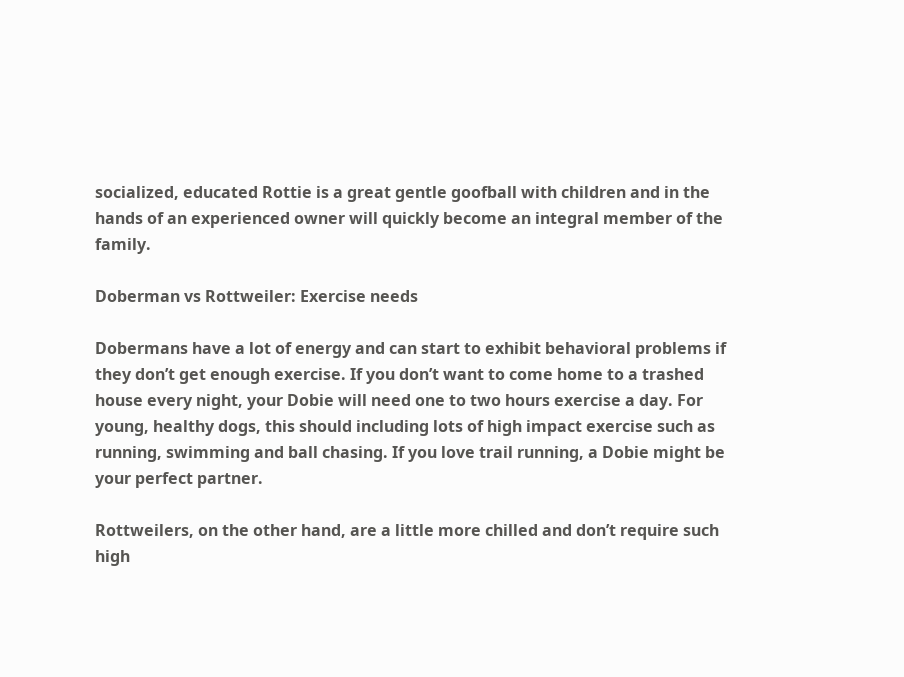socialized, educated Rottie is a great gentle goofball with children and in the hands of an experienced owner will quickly become an integral member of the family.

Doberman vs Rottweiler: Exercise needs

Dobermans have a lot of energy and can start to exhibit behavioral problems if they don’t get enough exercise. If you don’t want to come home to a trashed house every night, your Dobie will need one to two hours exercise a day. For young, healthy dogs, this should including lots of high impact exercise such as running, swimming and ball chasing. If you love trail running, a Dobie might be your perfect partner.

Rottweilers, on the other hand, are a little more chilled and don’t require such high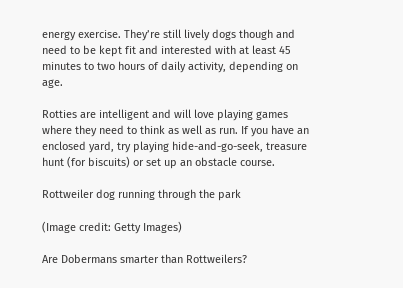energy exercise. They’re still lively dogs though and need to be kept fit and interested with at least 45 minutes to two hours of daily activity, depending on age.

Rotties are intelligent and will love playing games where they need to think as well as run. If you have an enclosed yard, try playing hide-and-go-seek, treasure hunt (for biscuits) or set up an obstacle course.

Rottweiler dog running through the park

(Image credit: Getty Images)

Are Dobermans smarter than Rottweilers?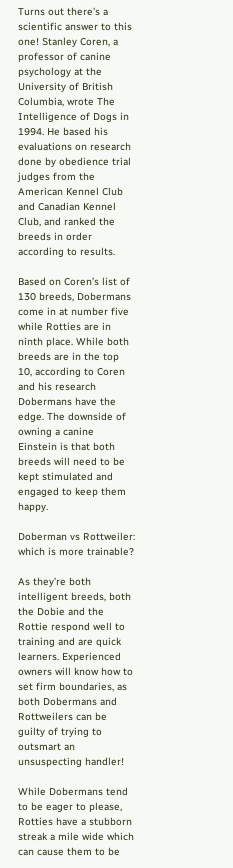Turns out there’s a scientific answer to this one! Stanley Coren, a professor of canine psychology at the University of British Columbia, wrote The Intelligence of Dogs in 1994. He based his evaluations on research done by obedience trial judges from the American Kennel Club and Canadian Kennel Club, and ranked the breeds in order according to results.

Based on Coren’s list of 130 breeds, Dobermans come in at number five while Rotties are in ninth place. While both breeds are in the top 10, according to Coren and his research Dobermans have the edge. The downside of owning a canine Einstein is that both breeds will need to be kept stimulated and engaged to keep them happy.

Doberman vs Rottweiler: which is more trainable?

As they’re both intelligent breeds, both the Dobie and the Rottie respond well to training and are quick learners. Experienced owners will know how to set firm boundaries, as both Dobermans and Rottweilers can be guilty of trying to outsmart an unsuspecting handler!

While Dobermans tend to be eager to please, Rotties have a stubborn streak a mile wide which can cause them to be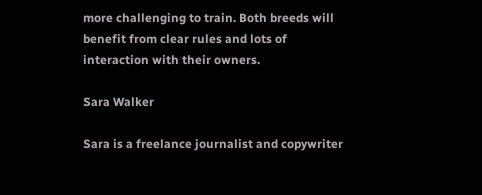more challenging to train. Both breeds will benefit from clear rules and lots of interaction with their owners.

Sara Walker

Sara is a freelance journalist and copywriter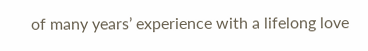of many years’ experience with a lifelong love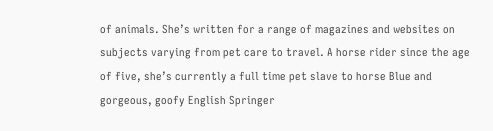of animals. She’s written for a range of magazines and websites on subjects varying from pet care to travel. A horse rider since the age of five, she’s currently a full time pet slave to horse Blue and gorgeous, goofy English Springer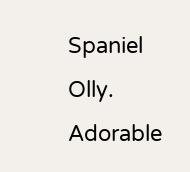Spaniel Olly. Adorable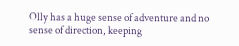Olly has a huge sense of adventure and no sense of direction, keeping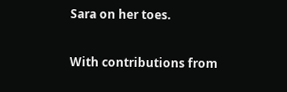Sara on her toes.

With contributions from